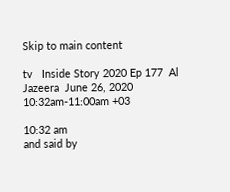Skip to main content

tv   Inside Story 2020 Ep 177  Al Jazeera  June 26, 2020 10:32am-11:00am +03

10:32 am
and said by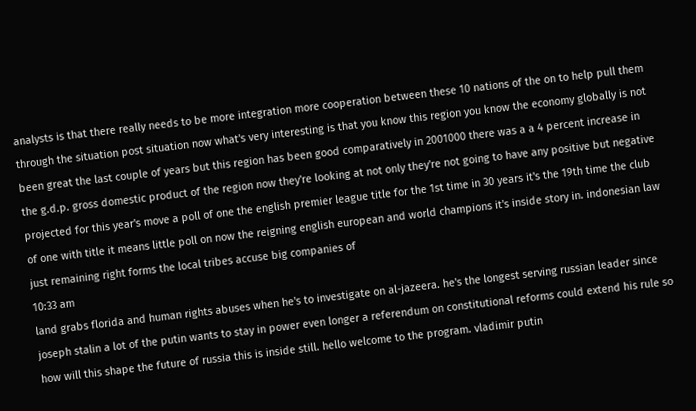analysts is that there really needs to be more integration more cooperation between these 10 nations of the on to help pull them through the situation post situation now what's very interesting is that you know this region you know the economy globally is not been great the last couple of years but this region has been good comparatively in 2001000 there was a a 4 percent increase in the g.d.p. gross domestic product of the region now they're looking at not only they're not going to have any positive but negative projected for this year's move a poll of one the english premier league title for the 1st time in 30 years it's the 19th time the club of one with title it means little poll on now the reigning english european and world champions it's inside story in. indonesian law just remaining right forms the local tribes accuse big companies of
10:33 am
land grabs florida and human rights abuses when he's to investigate on al-jazeera. he's the longest serving russian leader since joseph stalin a lot of the putin wants to stay in power even longer a referendum on constitutional reforms could extend his rule so how will this shape the future of russia this is inside still. hello welcome to the program. vladimir putin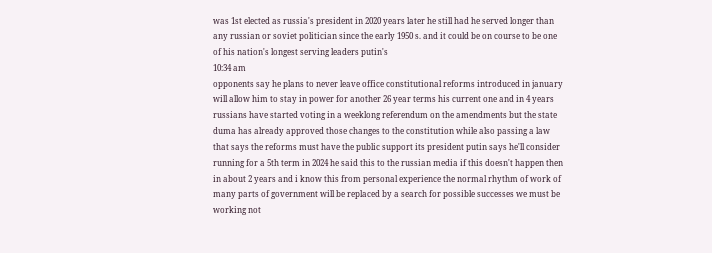was 1st elected as russia's president in 2020 years later he still had he served longer than any russian or soviet politician since the early 1950 s. and it could be on course to be one of his nation's longest serving leaders putin's
10:34 am
opponents say he plans to never leave office constitutional reforms introduced in january will allow him to stay in power for another 26 year terms his current one and in 4 years russians have started voting in a weeklong referendum on the amendments but the state duma has already approved those changes to the constitution while also passing a law that says the reforms must have the public support its president putin says he'll consider running for a 5th term in 2024 he said this to the russian media if this doesn't happen then in about 2 years and i know this from personal experience the normal rhythm of work of many parts of government will be replaced by a search for possible successes we must be working not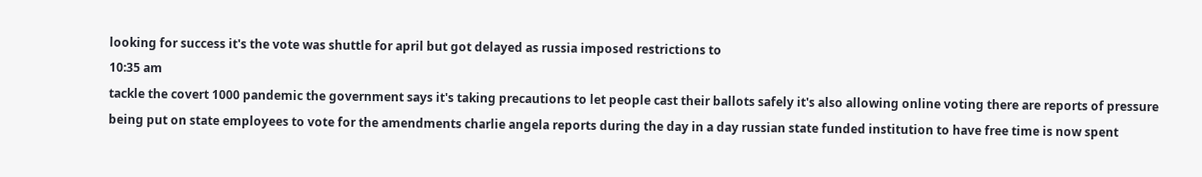looking for success it's the vote was shuttle for april but got delayed as russia imposed restrictions to
10:35 am
tackle the covert 1000 pandemic the government says it's taking precautions to let people cast their ballots safely it's also allowing online voting there are reports of pressure being put on state employees to vote for the amendments charlie angela reports during the day in a day russian state funded institution to have free time is now spent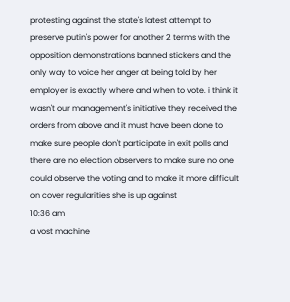protesting against the state's latest attempt to preserve putin's power for another 2 terms with the opposition demonstrations banned stickers and the only way to voice her anger at being told by her employer is exactly where and when to vote. i think it wasn't our management's initiative they received the orders from above and it must have been done to make sure people don't participate in exit polls and there are no election observers to make sure no one could observe the voting and to make it more difficult on cover regularities she is up against
10:36 am
a vost machine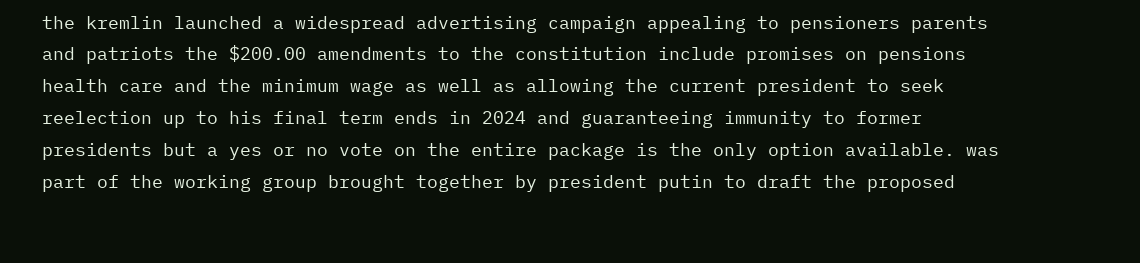the kremlin launched a widespread advertising campaign appealing to pensioners parents and patriots the $200.00 amendments to the constitution include promises on pensions health care and the minimum wage as well as allowing the current president to seek reelection up to his final term ends in 2024 and guaranteeing immunity to former presidents but a yes or no vote on the entire package is the only option available. was part of the working group brought together by president putin to draft the proposed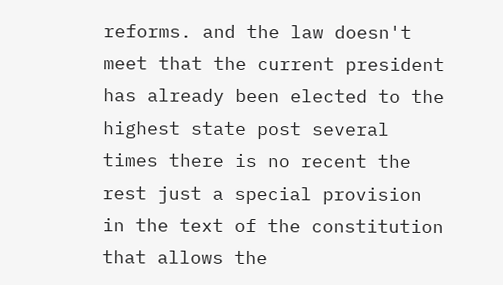reforms. and the law doesn't meet that the current president has already been elected to the highest state post several times there is no recent the rest just a special provision in the text of the constitution that allows the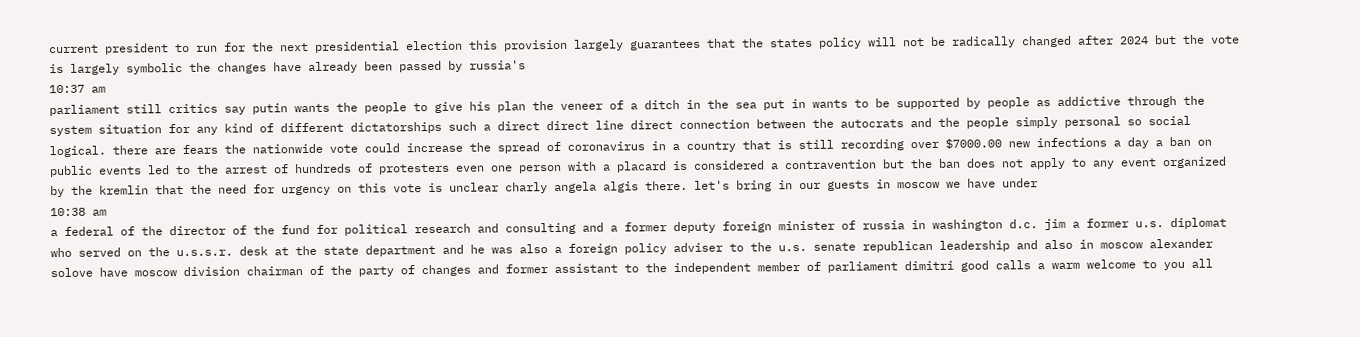current president to run for the next presidential election this provision largely guarantees that the states policy will not be radically changed after 2024 but the vote is largely symbolic the changes have already been passed by russia's
10:37 am
parliament still critics say putin wants the people to give his plan the veneer of a ditch in the sea put in wants to be supported by people as addictive through the system situation for any kind of different dictatorships such a direct direct line direct connection between the autocrats and the people simply personal so social logical. there are fears the nationwide vote could increase the spread of coronavirus in a country that is still recording over $7000.00 new infections a day a ban on public events led to the arrest of hundreds of protesters even one person with a placard is considered a contravention but the ban does not apply to any event organized by the kremlin that the need for urgency on this vote is unclear charly angela algis there. let's bring in our guests in moscow we have under
10:38 am
a federal of the director of the fund for political research and consulting and a former deputy foreign minister of russia in washington d.c. jim a former u.s. diplomat who served on the u.s.s.r. desk at the state department and he was also a foreign policy adviser to the u.s. senate republican leadership and also in moscow alexander solove have moscow division chairman of the party of changes and former assistant to the independent member of parliament dimitri good calls a warm welcome to you all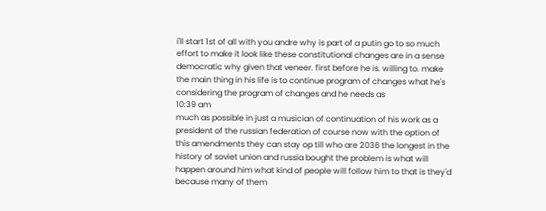i'll start 1st of all with you andre why is part of a putin go to so much effort to make it look like these constitutional changes are in a sense democratic why given that veneer. first before he is. willing to. make the main thing in his life is to continue program of changes what he's considering the program of changes and he needs as
10:39 am
much as possible in just a musician of continuation of his work as a president of the russian federation of course now with the option of this amendments they can stay op till who are 2036 the longest in the history of soviet union and russia bought the problem is what will happen around him what kind of people will follow him to that is they'd because many of them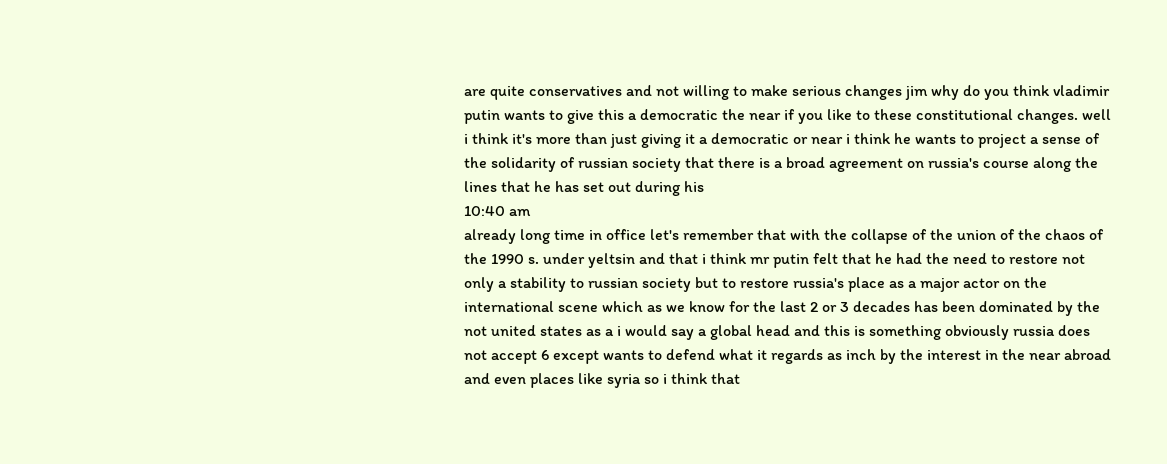are quite conservatives and not willing to make serious changes jim why do you think vladimir putin wants to give this a democratic the near if you like to these constitutional changes. well i think it's more than just giving it a democratic or near i think he wants to project a sense of the solidarity of russian society that there is a broad agreement on russia's course along the lines that he has set out during his
10:40 am
already long time in office let's remember that with the collapse of the union of the chaos of the 1990 s. under yeltsin and that i think mr putin felt that he had the need to restore not only a stability to russian society but to restore russia's place as a major actor on the international scene which as we know for the last 2 or 3 decades has been dominated by the not united states as a i would say a global head and this is something obviously russia does not accept 6 except wants to defend what it regards as inch by the interest in the near abroad and even places like syria so i think that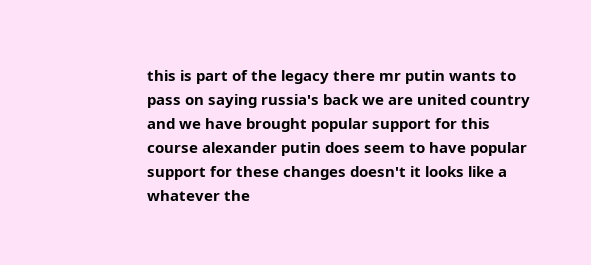this is part of the legacy there mr putin wants to pass on saying russia's back we are united country and we have brought popular support for this course alexander putin does seem to have popular support for these changes doesn't it looks like a whatever the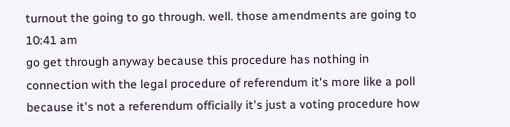turnout the going to go through. well. those amendments are going to
10:41 am
go get through anyway because this procedure has nothing in connection with the legal procedure of referendum it's more like a poll because it's not a referendum officially it's just a voting procedure how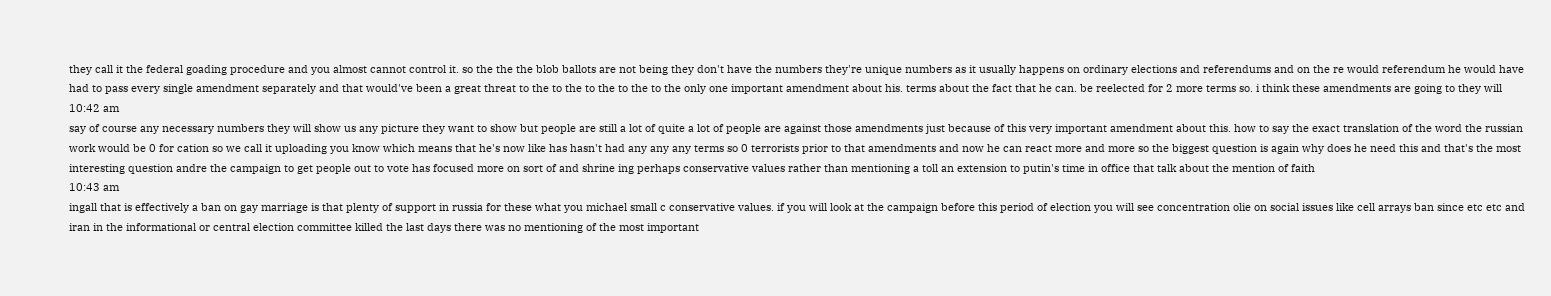they call it the federal goading procedure and you almost cannot control it. so the the the blob ballots are not being they don't have the numbers they're unique numbers as it usually happens on ordinary elections and referendums and on the re would referendum he would have had to pass every single amendment separately and that would've been a great threat to the to the to the to the to the only one important amendment about his. terms about the fact that he can. be reelected for 2 more terms so. i think these amendments are going to they will
10:42 am
say of course any necessary numbers they will show us any picture they want to show but people are still a lot of quite a lot of people are against those amendments just because of this very important amendment about this. how to say the exact translation of the word the russian work would be 0 for cation so we call it uploading you know which means that he's now like has hasn't had any any any terms so 0 terrorists prior to that amendments and now he can react more and more so the biggest question is again why does he need this and that's the most interesting question andre the campaign to get people out to vote has focused more on sort of and shrine ing perhaps conservative values rather than mentioning a toll an extension to putin's time in office that talk about the mention of faith
10:43 am
ingall that is effectively a ban on gay marriage is that plenty of support in russia for these what you michael small c conservative values. if you will look at the campaign before this period of election you will see concentration olie on social issues like cell arrays ban since etc etc and iran in the informational or central election committee killed the last days there was no mentioning of the most important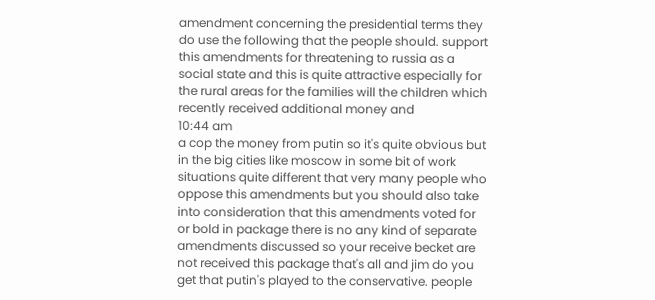amendment concerning the presidential terms they do use the following that the people should. support this amendments for threatening to russia as a social state and this is quite attractive especially for the rural areas for the families will the children which recently received additional money and
10:44 am
a cop the money from putin so it's quite obvious but in the big cities like moscow in some bit of work situations quite different that very many people who oppose this amendments but you should also take into consideration that this amendments voted for or bold in package there is no any kind of separate amendments discussed so your receive becket are not received this package that's all and jim do you get that putin's played to the conservative. people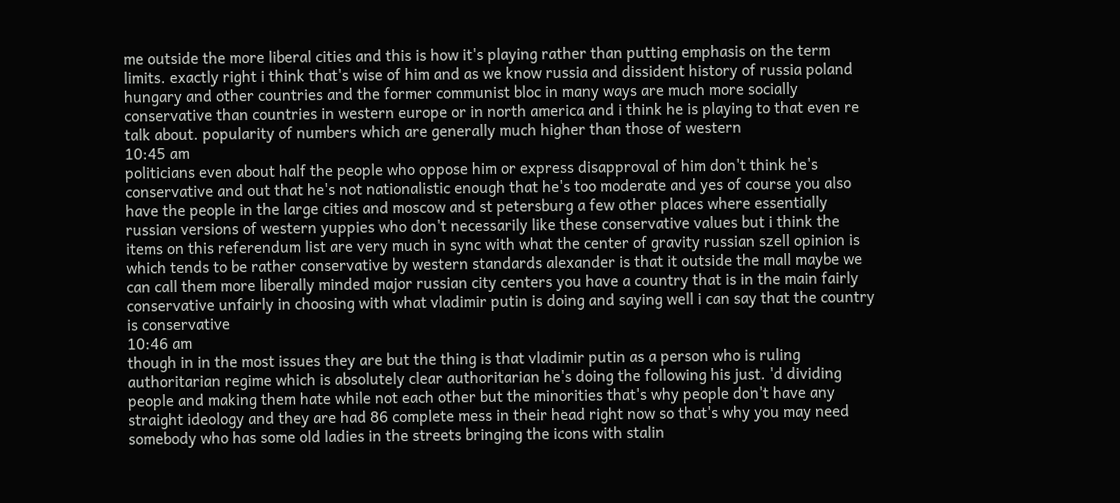me outside the more liberal cities and this is how it's playing rather than putting emphasis on the term limits. exactly right i think that's wise of him and as we know russia and dissident history of russia poland hungary and other countries and the former communist bloc in many ways are much more socially conservative than countries in western europe or in north america and i think he is playing to that even re talk about. popularity of numbers which are generally much higher than those of western
10:45 am
politicians even about half the people who oppose him or express disapproval of him don't think he's conservative and out that he's not nationalistic enough that he's too moderate and yes of course you also have the people in the large cities and moscow and st petersburg a few other places where essentially russian versions of western yuppies who don't necessarily like these conservative values but i think the items on this referendum list are very much in sync with what the center of gravity russian szell opinion is which tends to be rather conservative by western standards alexander is that it outside the mall maybe we can call them more liberally minded major russian city centers you have a country that is in the main fairly conservative unfairly in choosing with what vladimir putin is doing and saying well i can say that the country is conservative
10:46 am
though in in the most issues they are but the thing is that vladimir putin as a person who is ruling authoritarian regime which is absolutely clear authoritarian he's doing the following his just. 'd dividing people and making them hate while not each other but the minorities that's why people don't have any straight ideology and they are had 86 complete mess in their head right now so that's why you may need somebody who has some old ladies in the streets bringing the icons with stalin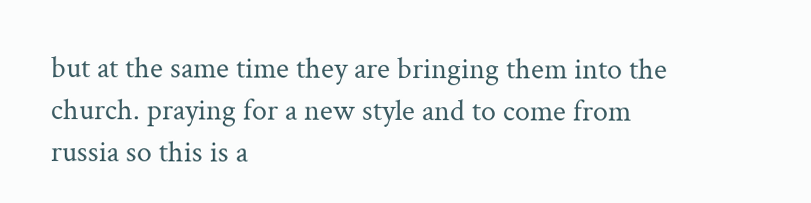but at the same time they are bringing them into the church. praying for a new style and to come from russia so this is a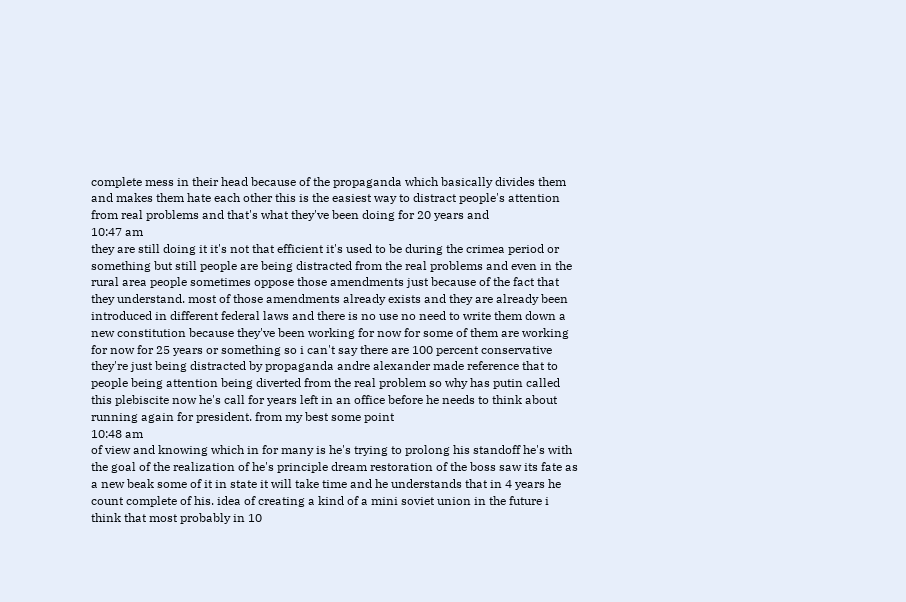complete mess in their head because of the propaganda which basically divides them and makes them hate each other this is the easiest way to distract people's attention from real problems and that's what they've been doing for 20 years and
10:47 am
they are still doing it it's not that efficient it's used to be during the crimea period or something but still people are being distracted from the real problems and even in the rural area people sometimes oppose those amendments just because of the fact that they understand. most of those amendments already exists and they are already been introduced in different federal laws and there is no use no need to write them down a new constitution because they've been working for now for some of them are working for now for 25 years or something so i can't say there are 100 percent conservative they're just being distracted by propaganda andre alexander made reference that to people being attention being diverted from the real problem so why has putin called this plebiscite now he's call for years left in an office before he needs to think about running again for president. from my best some point
10:48 am
of view and knowing which in for many is he's trying to prolong his standoff he's with the goal of the realization of he's principle dream restoration of the boss saw its fate as a new beak some of it in state it will take time and he understands that in 4 years he count complete of his. idea of creating a kind of a mini soviet union in the future i think that most probably in 10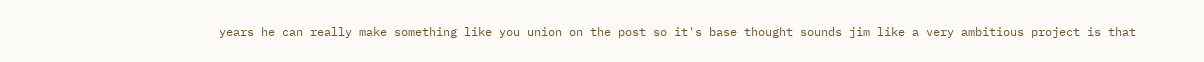years he can really make something like you union on the post so it's base thought sounds jim like a very ambitious project is that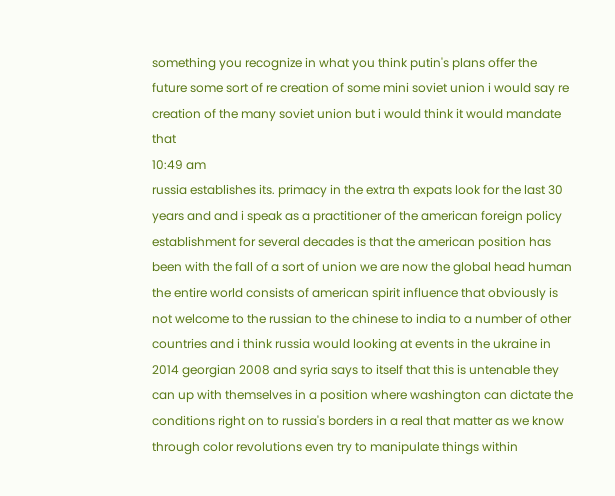something you recognize in what you think putin's plans offer the future some sort of re creation of some mini soviet union i would say re creation of the many soviet union but i would think it would mandate that
10:49 am
russia establishes its. primacy in the extra th expats look for the last 30 years and and i speak as a practitioner of the american foreign policy establishment for several decades is that the american position has been with the fall of a sort of union we are now the global head human the entire world consists of american spirit influence that obviously is not welcome to the russian to the chinese to india to a number of other countries and i think russia would looking at events in the ukraine in 2014 georgian 2008 and syria says to itself that this is untenable they can up with themselves in a position where washington can dictate the conditions right on to russia's borders in a real that matter as we know through color revolutions even try to manipulate things within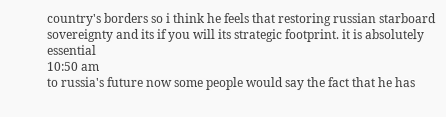country's borders so i think he feels that restoring russian starboard sovereignty and its if you will its strategic footprint. it is absolutely essential
10:50 am
to russia's future now some people would say the fact that he has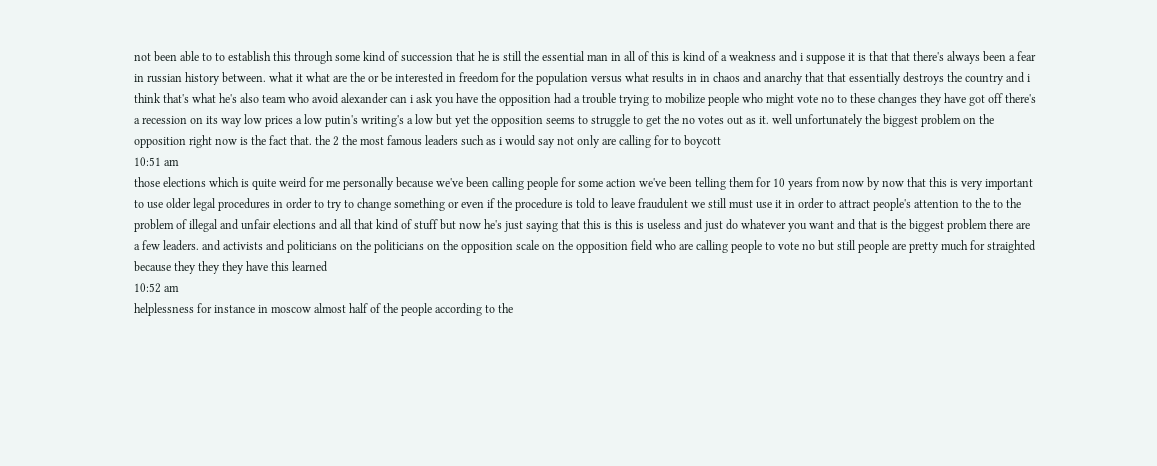not been able to to establish this through some kind of succession that he is still the essential man in all of this is kind of a weakness and i suppose it is that that there's always been a fear in russian history between. what it what are the or be interested in freedom for the population versus what results in in chaos and anarchy that that essentially destroys the country and i think that's what he's also team who avoid alexander can i ask you have the opposition had a trouble trying to mobilize people who might vote no to these changes they have got off there's a recession on its way low prices a low putin's writing's a low but yet the opposition seems to struggle to get the no votes out as it. well unfortunately the biggest problem on the opposition right now is the fact that. the 2 the most famous leaders such as i would say not only are calling for to boycott
10:51 am
those elections which is quite weird for me personally because we've been calling people for some action we've been telling them for 10 years from now by now that this is very important to use older legal procedures in order to try to change something or even if the procedure is told to leave fraudulent we still must use it in order to attract people's attention to the to the problem of illegal and unfair elections and all that kind of stuff but now he's just saying that this is this is useless and just do whatever you want and that is the biggest problem there are a few leaders. and activists and politicians on the politicians on the opposition scale on the opposition field who are calling people to vote no but still people are pretty much for straighted because they they they have this learned
10:52 am
helplessness for instance in moscow almost half of the people according to the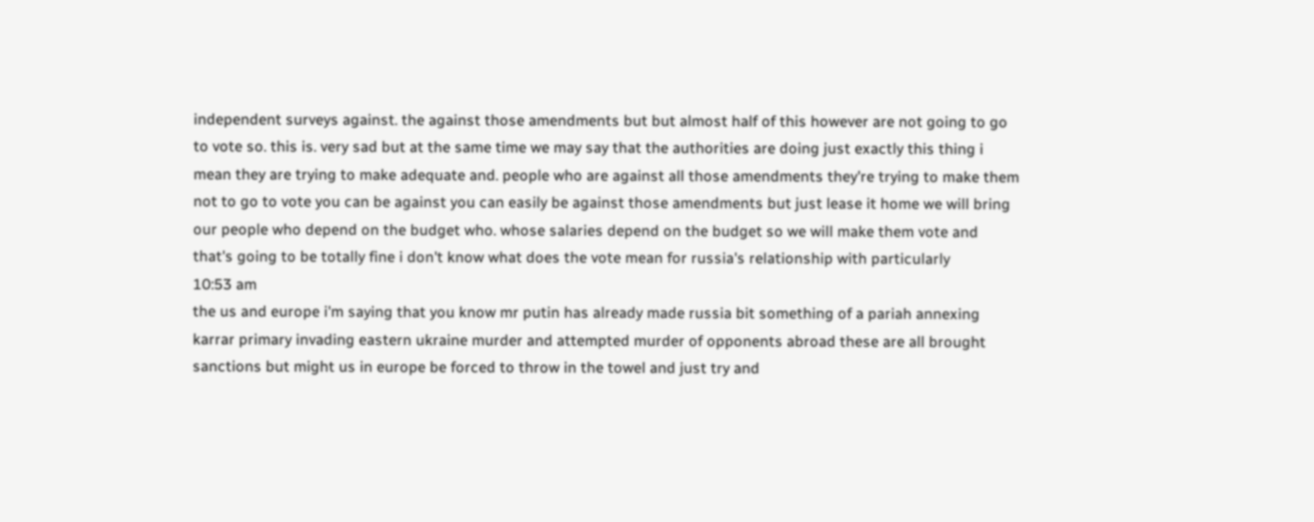independent surveys against. the against those amendments but but almost half of this however are not going to go to vote so. this is. very sad but at the same time we may say that the authorities are doing just exactly this thing i mean they are trying to make adequate and. people who are against all those amendments they're trying to make them not to go to vote you can be against you can easily be against those amendments but just lease it home we will bring our people who depend on the budget who. whose salaries depend on the budget so we will make them vote and that's going to be totally fine i don't know what does the vote mean for russia's relationship with particularly
10:53 am
the us and europe i'm saying that you know mr putin has already made russia bit something of a pariah annexing karrar primary invading eastern ukraine murder and attempted murder of opponents abroad these are all brought sanctions but might us in europe be forced to throw in the towel and just try and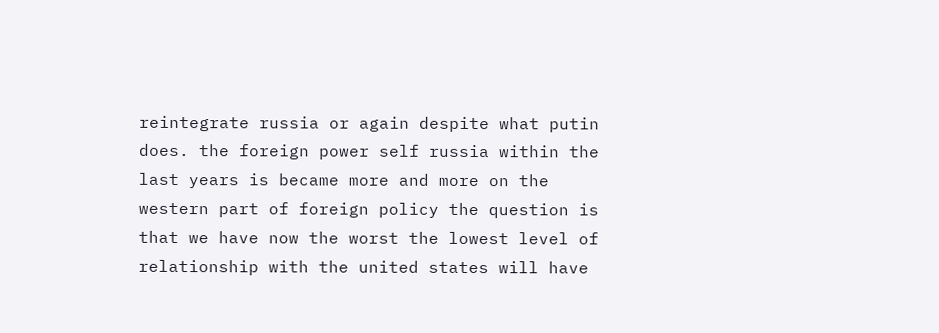reintegrate russia or again despite what putin does. the foreign power self russia within the last years is became more and more on the western part of foreign policy the question is that we have now the worst the lowest level of relationship with the united states will have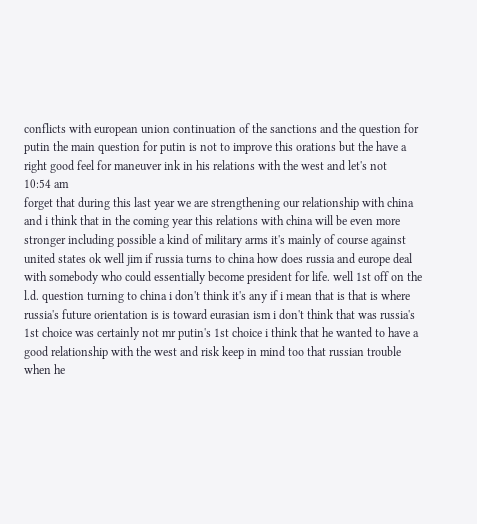conflicts with european union continuation of the sanctions and the question for putin the main question for putin is not to improve this orations but the have a right good feel for maneuver ink in his relations with the west and let's not
10:54 am
forget that during this last year we are strengthening our relationship with china and i think that in the coming year this relations with china will be even more stronger including possible a kind of military arms it's mainly of course against united states ok well jim if russia turns to china how does russia and europe deal with somebody who could essentially become president for life. well 1st off on the l.d. question turning to china i don't think it's any if i mean that is that is where russia's future orientation is is toward eurasian ism i don't think that was russia's 1st choice was certainly not mr putin's 1st choice i think that he wanted to have a good relationship with the west and risk keep in mind too that russian trouble when he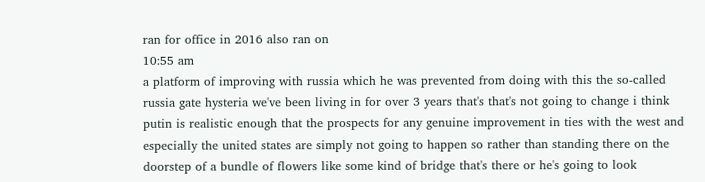ran for office in 2016 also ran on
10:55 am
a platform of improving with russia which he was prevented from doing with this the so-called russia gate hysteria we've been living in for over 3 years that's that's not going to change i think putin is realistic enough that the prospects for any genuine improvement in ties with the west and especially the united states are simply not going to happen so rather than standing there on the doorstep of a bundle of flowers like some kind of bridge that's there or he's going to look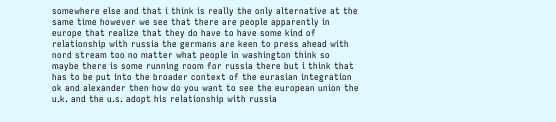somewhere else and that i think is really the only alternative at the same time however we see that there are people apparently in europe that realize that they do have to have some kind of relationship with russia the germans are keen to press ahead with nord stream too no matter what people in washington think so maybe there is some running room for russia there but i think that has to be put into the broader context of the eurasian integration ok and alexander then how do you want to see the european union the u.k. and the u.s. adopt his relationship with russia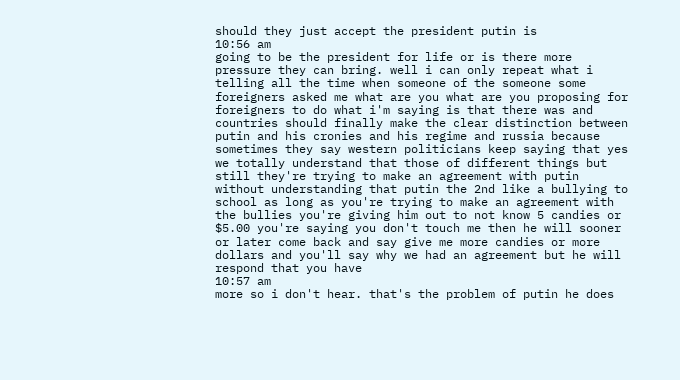should they just accept the president putin is
10:56 am
going to be the president for life or is there more pressure they can bring. well i can only repeat what i telling all the time when someone of the someone some foreigners asked me what are you what are you proposing for foreigners to do what i'm saying is that there was and countries should finally make the clear distinction between putin and his cronies and his regime and russia because sometimes they say western politicians keep saying that yes we totally understand that those of different things but still they're trying to make an agreement with putin without understanding that putin the 2nd like a bullying to school as long as you're trying to make an agreement with the bullies you're giving him out to not know 5 candies or $5.00 you're saying you don't touch me then he will sooner or later come back and say give me more candies or more dollars and you'll say why we had an agreement but he will respond that you have
10:57 am
more so i don't hear. that's the problem of putin he does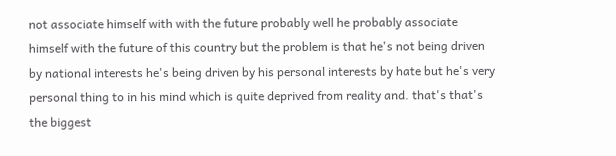not associate himself with with the future probably well he probably associate himself with the future of this country but the problem is that he's not being driven by national interests he's being driven by his personal interests by hate but he's very personal thing to in his mind which is quite deprived from reality and. that's that's the biggest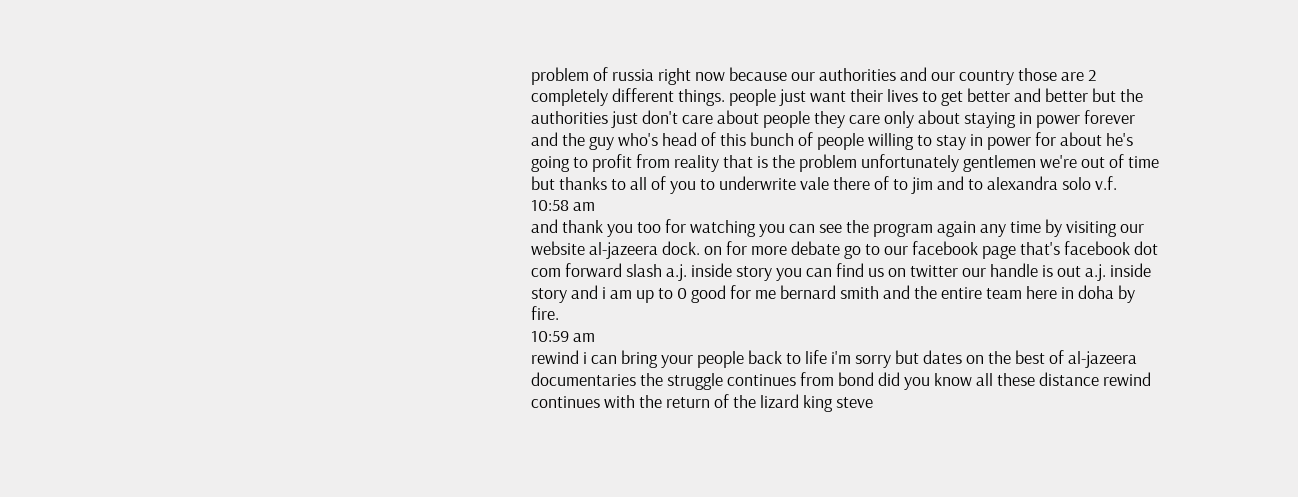problem of russia right now because our authorities and our country those are 2 completely different things. people just want their lives to get better and better but the authorities just don't care about people they care only about staying in power forever and the guy who's head of this bunch of people willing to stay in power for about he's going to profit from reality that is the problem unfortunately gentlemen we're out of time but thanks to all of you to underwrite vale there of to jim and to alexandra solo v.f.
10:58 am
and thank you too for watching you can see the program again any time by visiting our website al-jazeera dock. on for more debate go to our facebook page that's facebook dot com forward slash a.j. inside story you can find us on twitter our handle is out a.j. inside story and i am up to 0 good for me bernard smith and the entire team here in doha by fire.
10:59 am
rewind i can bring your people back to life i'm sorry but dates on the best of al-jazeera documentaries the struggle continues from bond did you know all these distance rewind continues with the return of the lizard king steve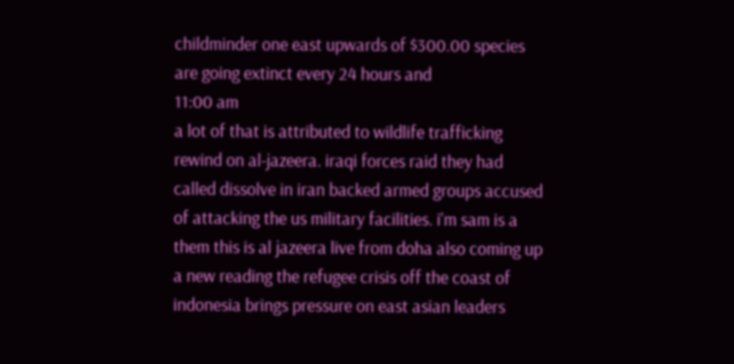childminder one east upwards of $300.00 species are going extinct every 24 hours and
11:00 am
a lot of that is attributed to wildlife trafficking rewind on al-jazeera. iraqi forces raid they had called dissolve in iran backed armed groups accused of attacking the us military facilities. i'm sam is a them this is al jazeera live from doha also coming up a new reading the refugee crisis off the coast of indonesia brings pressure on east asian leaders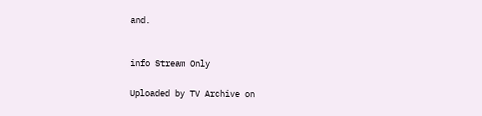and.


info Stream Only

Uploaded by TV Archive on